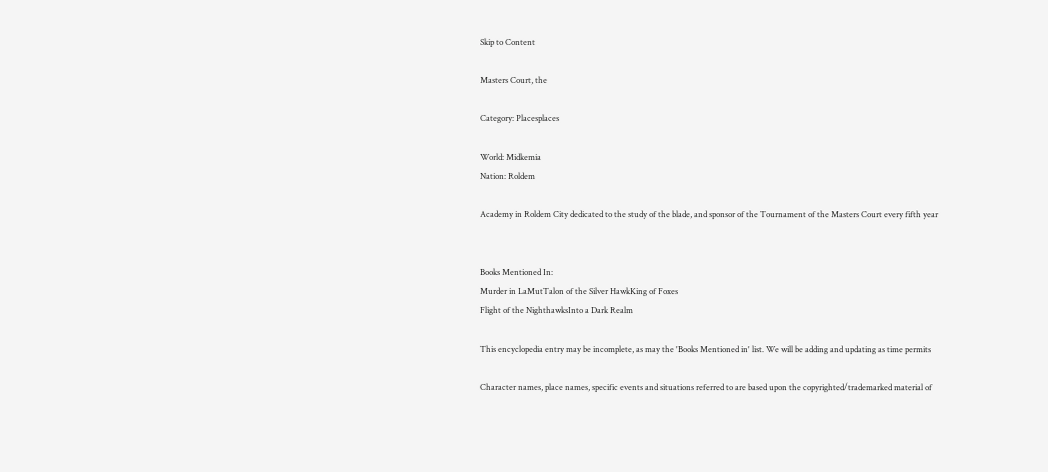Skip to Content

Masters Court, the

Category: Placesplaces

World: Midkemia
Nation: Roldem

Academy in Roldem City dedicated to the study of the blade, and sponsor of the Tournament of the Masters Court every fifth year


Books Mentioned In:
Murder in LaMutTalon of the Silver HawkKing of Foxes
Flight of the NighthawksInto a Dark Realm

This encyclopedia entry may be incomplete, as may the 'Books Mentioned in' list. We will be adding and updating as time permits

Character names, place names, specific events and situations referred to are based upon the copyrighted/trademarked material of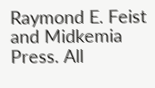Raymond E. Feist and Midkemia Press. All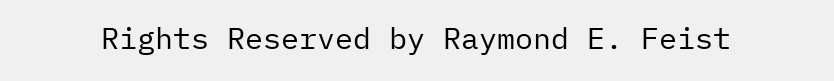Rights Reserved by Raymond E. Feist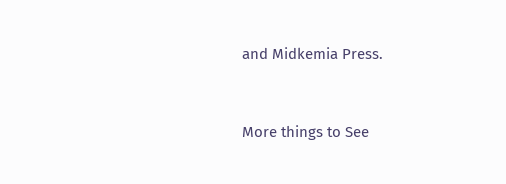and Midkemia Press.


More things to See